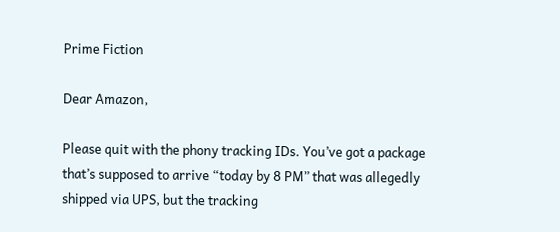Prime Fiction

Dear Amazon,

Please quit with the phony tracking IDs. You’ve got a package that’s supposed to arrive “today by 8 PM” that was allegedly shipped via UPS, but the tracking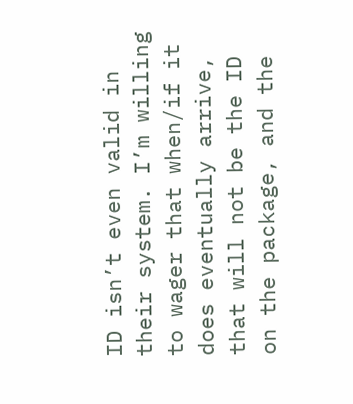ID isn’t even valid in their system. I’m willing to wager that when/if it does eventually arrive, that will not be the ID on the package, and the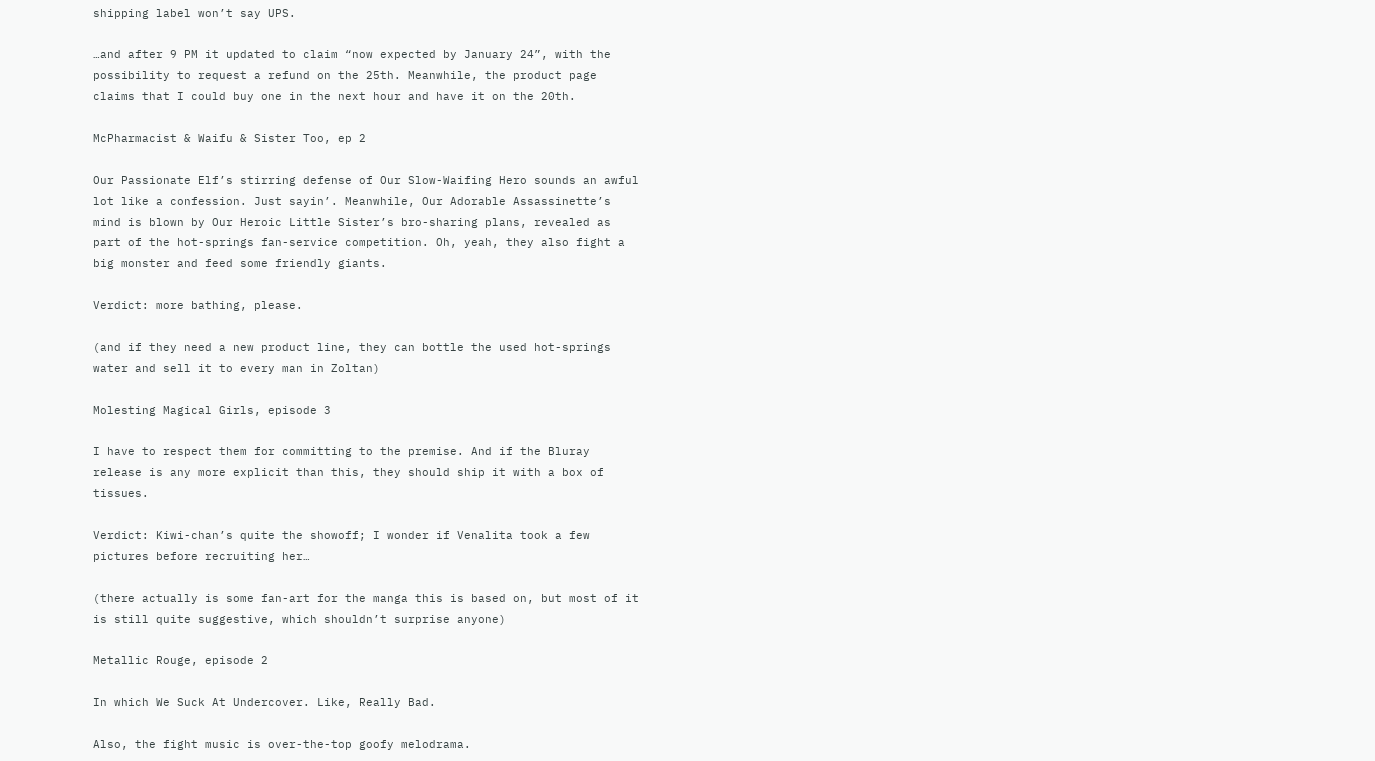shipping label won’t say UPS.

…and after 9 PM it updated to claim “now expected by January 24”, with the possibility to request a refund on the 25th. Meanwhile, the product page claims that I could buy one in the next hour and have it on the 20th.

McPharmacist & Waifu & Sister Too, ep 2

Our Passionate Elf’s stirring defense of Our Slow-Waifing Hero sounds an awful lot like a confession. Just sayin’. Meanwhile, Our Adorable Assassinette’s mind is blown by Our Heroic Little Sister’s bro-sharing plans, revealed as part of the hot-springs fan-service competition. Oh, yeah, they also fight a big monster and feed some friendly giants.

Verdict: more bathing, please.

(and if they need a new product line, they can bottle the used hot-springs water and sell it to every man in Zoltan)

Molesting Magical Girls, episode 3

I have to respect them for committing to the premise. And if the Bluray release is any more explicit than this, they should ship it with a box of tissues.

Verdict: Kiwi-chan’s quite the showoff; I wonder if Venalita took a few pictures before recruiting her…

(there actually is some fan-art for the manga this is based on, but most of it is still quite suggestive, which shouldn’t surprise anyone)

Metallic Rouge, episode 2

In which We Suck At Undercover. Like, Really Bad.

Also, the fight music is over-the-top goofy melodrama.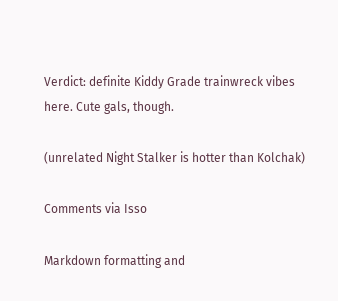Verdict: definite Kiddy Grade trainwreck vibes here. Cute gals, though.

(unrelated Night Stalker is hotter than Kolchak)

Comments via Isso

Markdown formatting and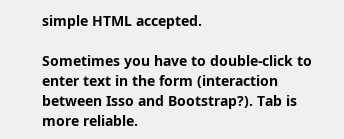simple HTML accepted.

Sometimes you have to double-click to enter text in the form (interaction between Isso and Bootstrap?). Tab is more reliable.